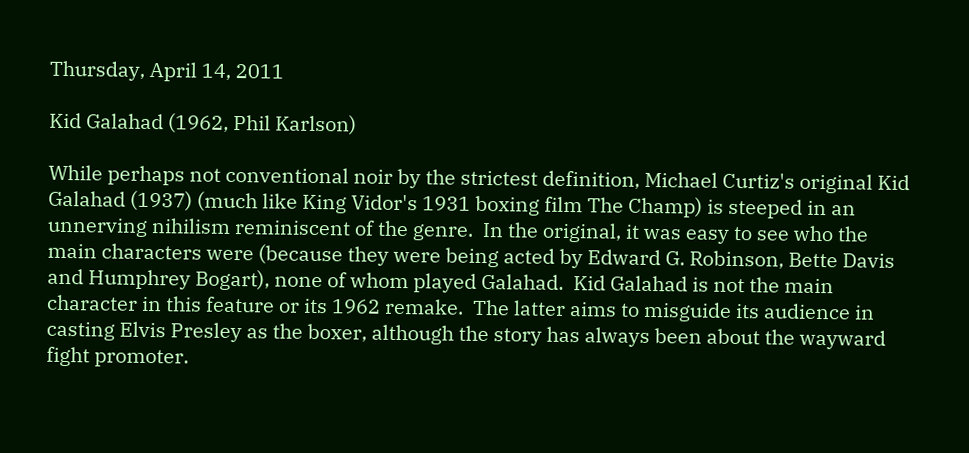Thursday, April 14, 2011

Kid Galahad (1962, Phil Karlson)

While perhaps not conventional noir by the strictest definition, Michael Curtiz's original Kid Galahad (1937) (much like King Vidor's 1931 boxing film The Champ) is steeped in an unnerving nihilism reminiscent of the genre.  In the original, it was easy to see who the main characters were (because they were being acted by Edward G. Robinson, Bette Davis and Humphrey Bogart), none of whom played Galahad.  Kid Galahad is not the main character in this feature or its 1962 remake.  The latter aims to misguide its audience in casting Elvis Presley as the boxer, although the story has always been about the wayward fight promoter.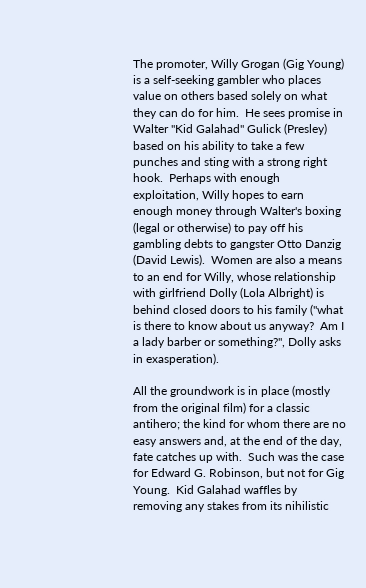The promoter, Willy Grogan (Gig Young) is a self-seeking gambler who places value on others based solely on what they can do for him.  He sees promise in Walter "Kid Galahad" Gulick (Presley) based on his ability to take a few punches and sting with a strong right hook.  Perhaps with enough exploitation, Willy hopes to earn enough money through Walter's boxing (legal or otherwise) to pay off his gambling debts to gangster Otto Danzig (David Lewis).  Women are also a means to an end for Willy, whose relationship with girlfriend Dolly (Lola Albright) is behind closed doors to his family ("what is there to know about us anyway?  Am I a lady barber or something?", Dolly asks in exasperation).

All the groundwork is in place (mostly from the original film) for a classic antihero; the kind for whom there are no easy answers and, at the end of the day, fate catches up with.  Such was the case for Edward G. Robinson, but not for Gig Young.  Kid Galahad waffles by removing any stakes from its nihilistic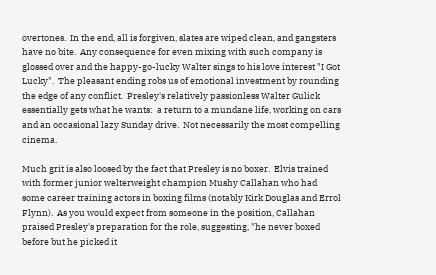overtones.  In the end, all is forgiven, slates are wiped clean, and gangsters have no bite.  Any consequence for even mixing with such company is glossed over and the happy-go-lucky Walter sings to his love interest "I Got Lucky".  The pleasant ending robs us of emotional investment by rounding the edge of any conflict.  Presley's relatively passionless Walter Gulick essentially gets what he wants:  a return to a mundane life, working on cars and an occasional lazy Sunday drive.  Not necessarily the most compelling cinema.

Much grit is also loosed by the fact that Presley is no boxer.  Elvis trained with former junior welterweight champion Mushy Callahan who had some career training actors in boxing films (notably Kirk Douglas and Errol Flynn).  As you would expect from someone in the position, Callahan praised Presley's preparation for the role, suggesting, "he never boxed before but he picked it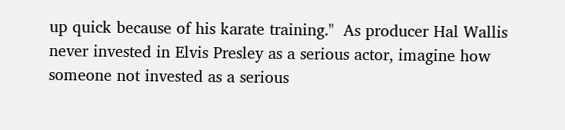up quick because of his karate training."  As producer Hal Wallis never invested in Elvis Presley as a serious actor, imagine how someone not invested as a serious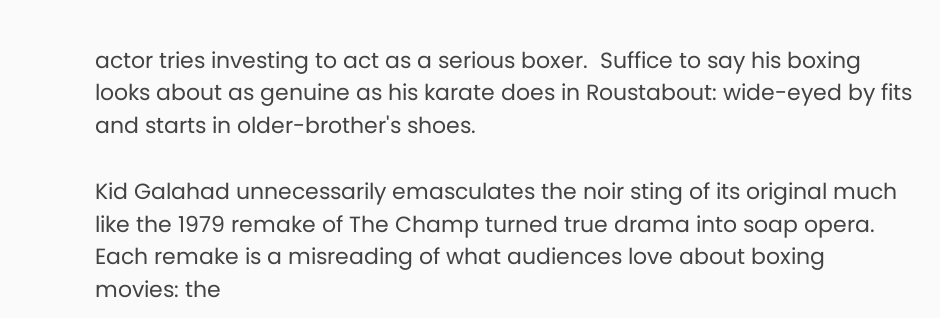actor tries investing to act as a serious boxer.  Suffice to say his boxing looks about as genuine as his karate does in Roustabout: wide-eyed by fits and starts in older-brother's shoes.

Kid Galahad unnecessarily emasculates the noir sting of its original much like the 1979 remake of The Champ turned true drama into soap opera.  Each remake is a misreading of what audiences love about boxing movies: the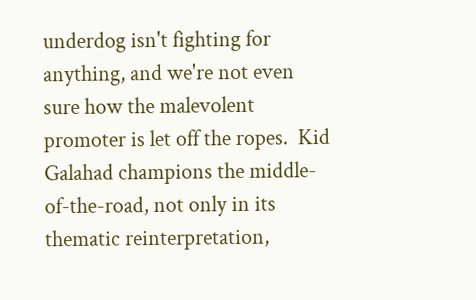underdog isn't fighting for anything, and we're not even sure how the malevolent promoter is let off the ropes.  Kid Galahad champions the middle-of-the-road, not only in its thematic reinterpretation,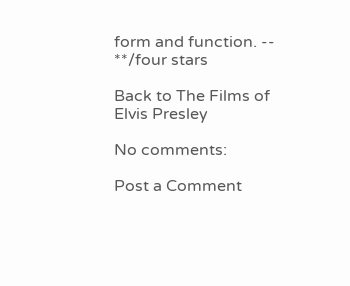form and function. -- **/four stars

Back to The Films of Elvis Presley

No comments:

Post a Comment